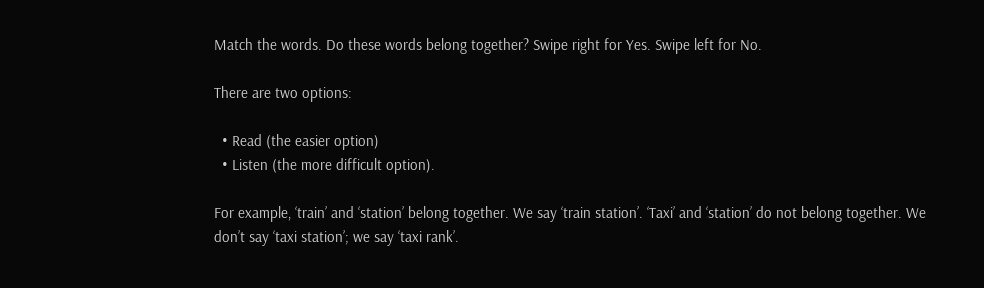Match the words. Do these words belong together? Swipe right for Yes. Swipe left for No.

There are two options:

  • Read (the easier option)
  • Listen (the more difficult option).

For example, ‘train’ and ‘station’ belong together. We say ‘train station’. ‘Taxi’ and ‘station’ do not belong together. We don’t say ‘taxi station’; we say ‘taxi rank’.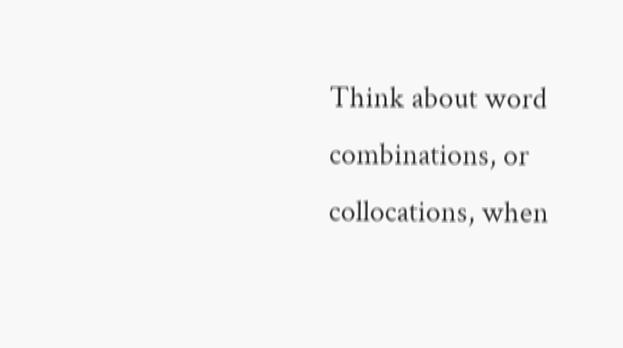Think about word combinations, or collocations, when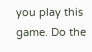you play this game. Do the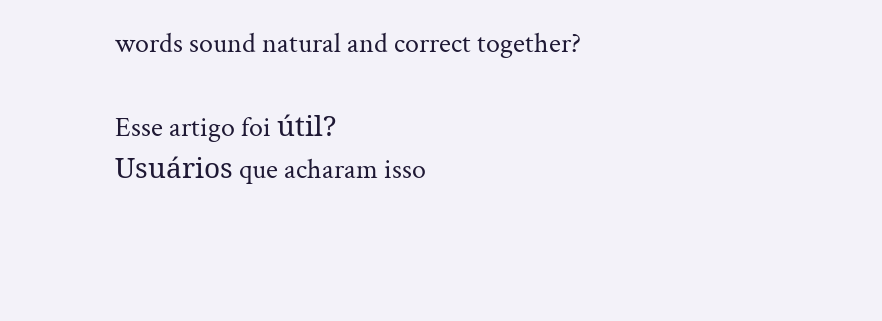words sound natural and correct together?

Esse artigo foi útil?
Usuários que acharam isso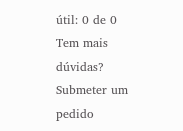útil: 0 de 0
Tem mais dúvidas? Submeter um pedido